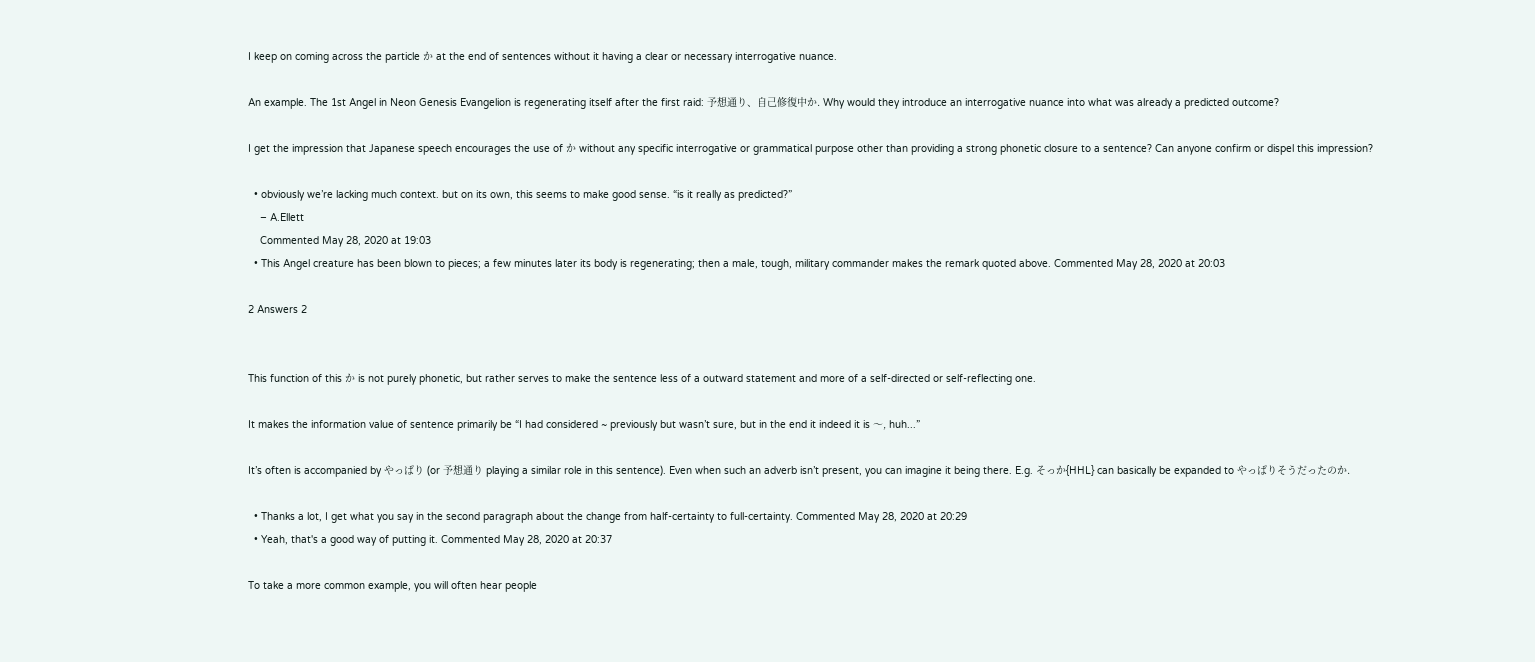I keep on coming across the particle か at the end of sentences without it having a clear or necessary interrogative nuance.

An example. The 1st Angel in Neon Genesis Evangelion is regenerating itself after the first raid: 予想通り、自己修復中か. Why would they introduce an interrogative nuance into what was already a predicted outcome?

I get the impression that Japanese speech encourages the use of か without any specific interrogative or grammatical purpose other than providing a strong phonetic closure to a sentence? Can anyone confirm or dispel this impression?

  • obviously we’re lacking much context. but on its own, this seems to make good sense. “is it really as predicted?”
    – A.Ellett
    Commented May 28, 2020 at 19:03
  • This Angel creature has been blown to pieces; a few minutes later its body is regenerating; then a male, tough, military commander makes the remark quoted above. Commented May 28, 2020 at 20:03

2 Answers 2


This function of this か is not purely phonetic, but rather serves to make the sentence less of a outward statement and more of a self-directed or self-reflecting one.

It makes the information value of sentence primarily be “I had considered ~ previously but wasn’t sure, but in the end it indeed it is 〜, huh...”

It’s often is accompanied by やっぱり (or 予想通り playing a similar role in this sentence). Even when such an adverb isn’t present, you can imagine it being there. E.g. そっか{HHL} can basically be expanded to やっぱりそうだったのか.

  • Thanks a lot, I get what you say in the second paragraph about the change from half-certainty to full-certainty. Commented May 28, 2020 at 20:29
  • Yeah, that's a good way of putting it. Commented May 28, 2020 at 20:37

To take a more common example, you will often hear people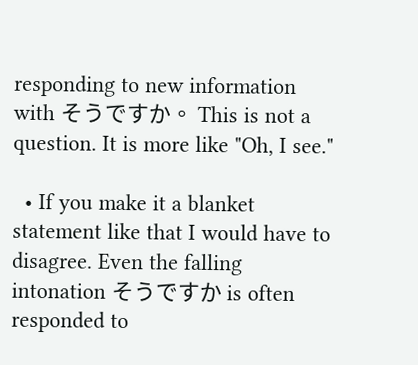responding to new information with そうですか。 This is not a question. It is more like "Oh, I see."

  • If you make it a blanket statement like that I would have to disagree. Even the falling intonation そうですか is often responded to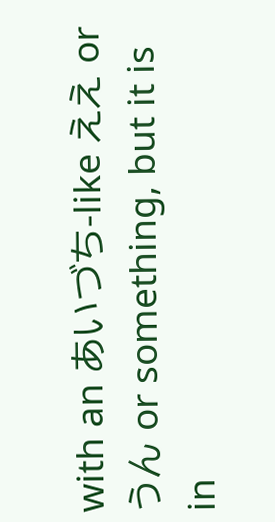with an あいづち-like ええ or うん or something, but it is in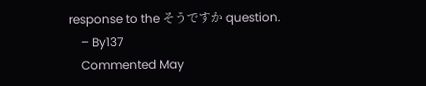response to the そうですか question.
    – By137
    Commented May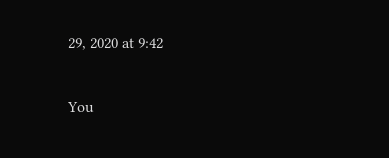29, 2020 at 9:42

You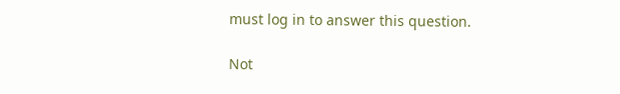must log in to answer this question.

Not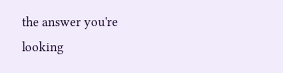the answer you're looking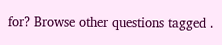for? Browse other questions tagged .